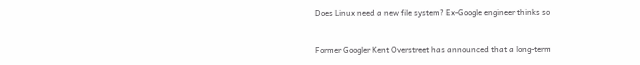Does Linux need a new file system? Ex-Google engineer thinks so


Former Googler Kent Overstreet has announced that a long-term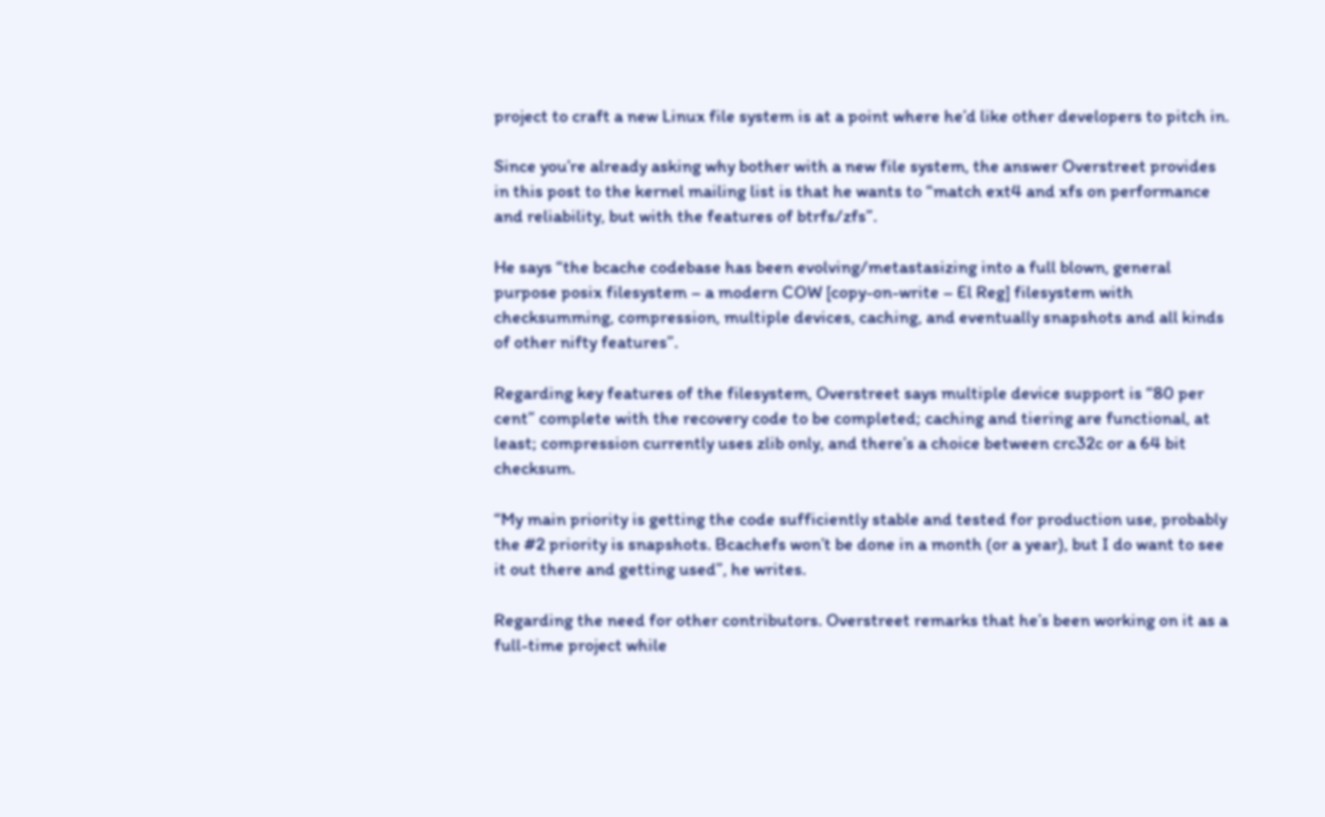project to craft a new Linux file system is at a point where he’d like other developers to pitch in.

Since you’re already asking why bother with a new file system, the answer Overstreet provides in this post to the kernel mailing list is that he wants to “match ext4 and xfs on performance and reliability, but with the features of btrfs/zfs”.

He says “the bcache codebase has been evolving/metastasizing into a full blown, general purpose posix filesystem – a modern COW [copy-on-write – El Reg] filesystem with checksumming, compression, multiple devices, caching, and eventually snapshots and all kinds of other nifty features”.

Regarding key features of the filesystem, Overstreet says multiple device support is “80 per cent” complete with the recovery code to be completed; caching and tiering are functional, at least; compression currently uses zlib only, and there’s a choice between crc32c or a 64 bit checksum.

“My main priority is getting the code sufficiently stable and tested for production use, probably the #2 priority is snapshots. Bcachefs won’t be done in a month (or a year), but I do want to see it out there and getting used”, he writes.

Regarding the need for other contributors. Overstreet remarks that he’s been working on it as a full-time project while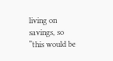living on savings, so “this would be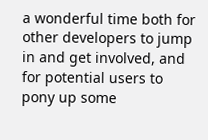a wonderful time both for other developers to jump in and get involved, and for potential users to pony up some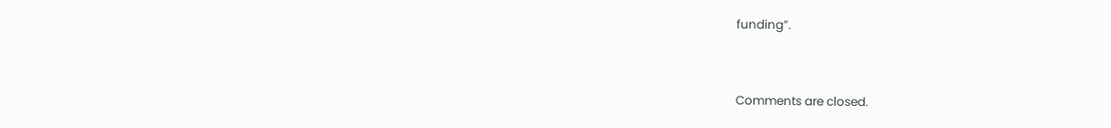funding”.


Comments are closed.